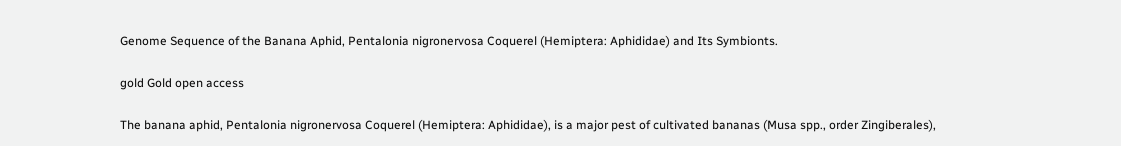Genome Sequence of the Banana Aphid, Pentalonia nigronervosa Coquerel (Hemiptera: Aphididae) and Its Symbionts.

gold Gold open access

The banana aphid, Pentalonia nigronervosa Coquerel (Hemiptera: Aphididae), is a major pest of cultivated bananas (Musa spp., order Zingiberales),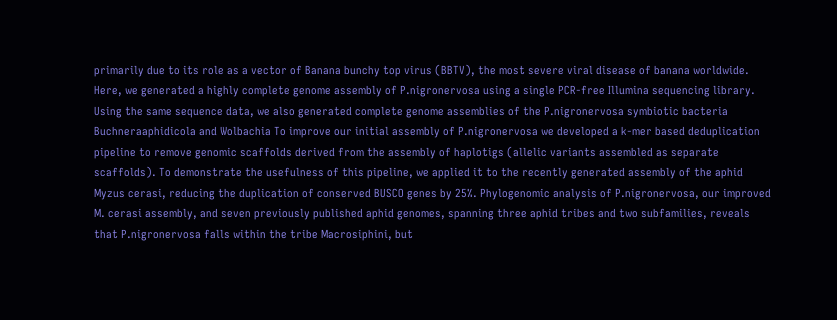primarily due to its role as a vector of Banana bunchy top virus (BBTV), the most severe viral disease of banana worldwide. Here, we generated a highly complete genome assembly of P.nigronervosa using a single PCR-free Illumina sequencing library. Using the same sequence data, we also generated complete genome assemblies of the P.nigronervosa symbiotic bacteria Buchneraaphidicola and Wolbachia To improve our initial assembly of P.nigronervosa we developed a k-mer based deduplication pipeline to remove genomic scaffolds derived from the assembly of haplotigs (allelic variants assembled as separate scaffolds). To demonstrate the usefulness of this pipeline, we applied it to the recently generated assembly of the aphid Myzus cerasi, reducing the duplication of conserved BUSCO genes by 25%. Phylogenomic analysis of P.nigronervosa, our improved M. cerasi assembly, and seven previously published aphid genomes, spanning three aphid tribes and two subfamilies, reveals that P.nigronervosa falls within the tribe Macrosiphini, but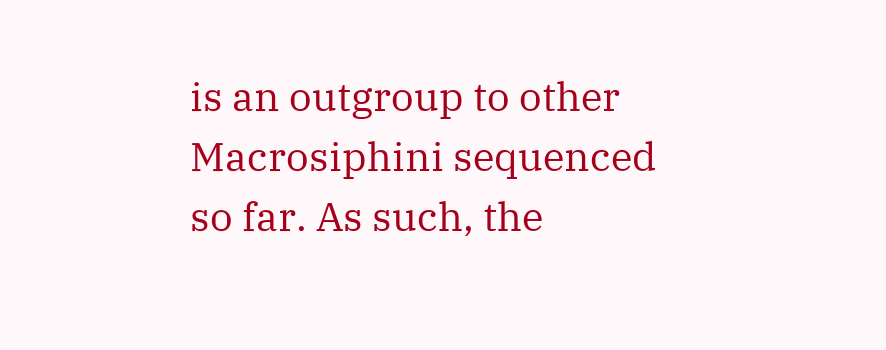is an outgroup to other Macrosiphini sequenced so far. As such, the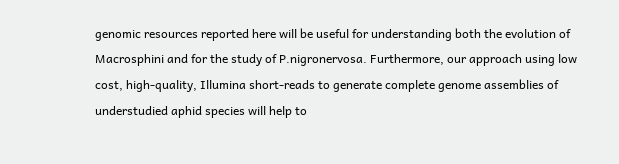genomic resources reported here will be useful for understanding both the evolution of Macrosphini and for the study of P.nigronervosa. Furthermore, our approach using low cost, high-quality, Illumina short-reads to generate complete genome assemblies of understudied aphid species will help to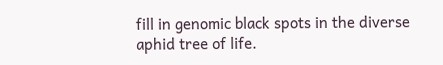fill in genomic black spots in the diverse aphid tree of life.